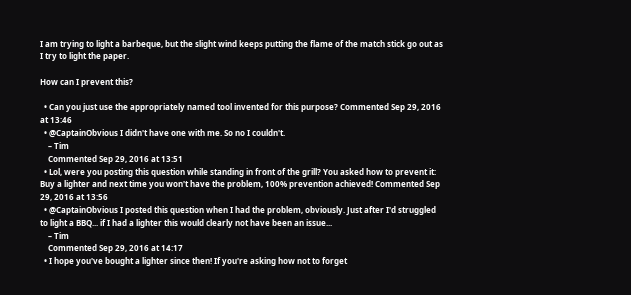I am trying to light a barbeque, but the slight wind keeps putting the flame of the match stick go out as I try to light the paper.

How can I prevent this?

  • Can you just use the appropriately named tool invented for this purpose? Commented Sep 29, 2016 at 13:46
  • @CaptainObvious I didn't have one with me. So no I couldn't.
    – Tim
    Commented Sep 29, 2016 at 13:51
  • Lol, were you posting this question while standing in front of the grill? You asked how to prevent it: Buy a lighter and next time you won't have the problem, 100% prevention achieved! Commented Sep 29, 2016 at 13:56
  • @CaptainObvious I posted this question when I had the problem, obviously. Just after I'd struggled to light a BBQ... if I had a lighter this would clearly not have been an issue...
    – Tim
    Commented Sep 29, 2016 at 14:17
  • I hope you've bought a lighter since then! If you're asking how not to forget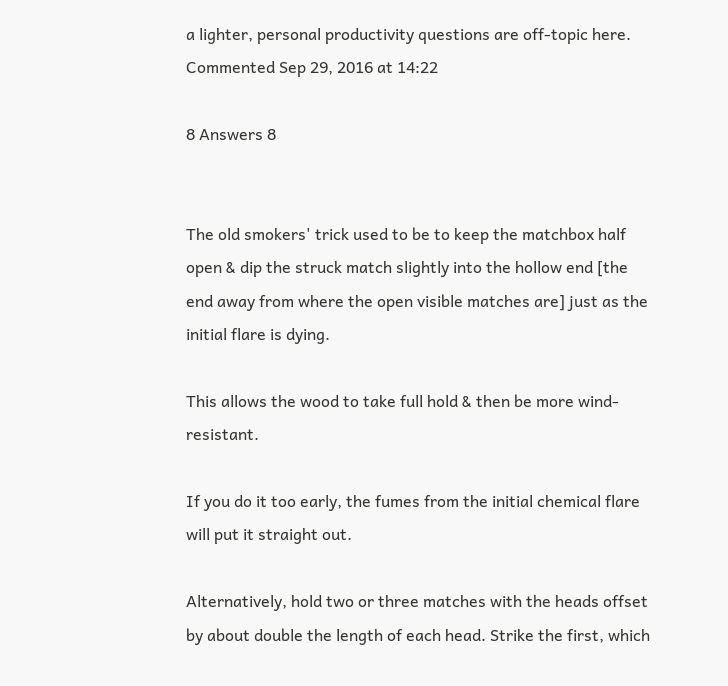a lighter, personal productivity questions are off-topic here. Commented Sep 29, 2016 at 14:22

8 Answers 8


The old smokers' trick used to be to keep the matchbox half open & dip the struck match slightly into the hollow end [the end away from where the open visible matches are] just as the initial flare is dying.

This allows the wood to take full hold & then be more wind-resistant.

If you do it too early, the fumes from the initial chemical flare will put it straight out.

Alternatively, hold two or three matches with the heads offset by about double the length of each head. Strike the first, which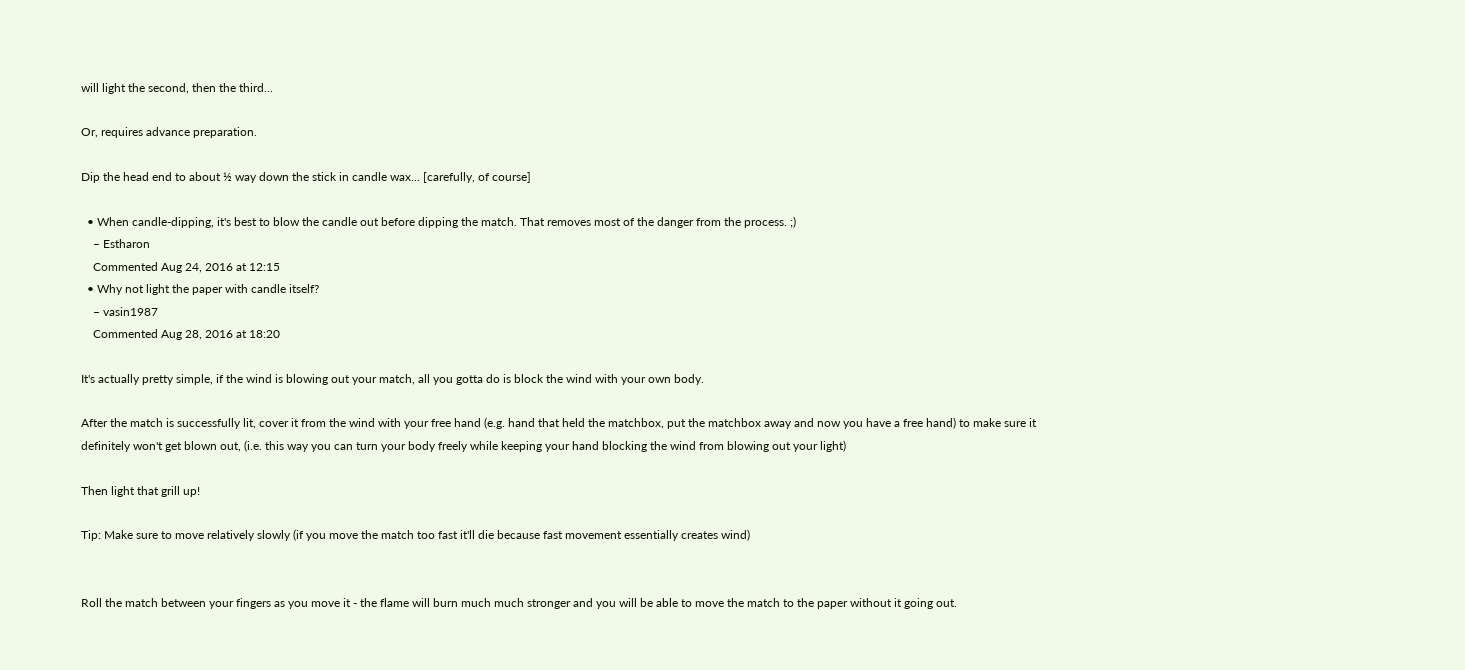will light the second, then the third...

Or, requires advance preparation.

Dip the head end to about ½ way down the stick in candle wax... [carefully, of course]

  • When candle-dipping, it's best to blow the candle out before dipping the match. That removes most of the danger from the process. ;)
    – Estharon
    Commented Aug 24, 2016 at 12:15
  • Why not light the paper with candle itself?
    – vasin1987
    Commented Aug 28, 2016 at 18:20

It's actually pretty simple, if the wind is blowing out your match, all you gotta do is block the wind with your own body.

After the match is successfully lit, cover it from the wind with your free hand (e.g. hand that held the matchbox, put the matchbox away and now you have a free hand) to make sure it definitely won't get blown out, (i.e. this way you can turn your body freely while keeping your hand blocking the wind from blowing out your light)

Then light that grill up!

Tip: Make sure to move relatively slowly (if you move the match too fast it'll die because fast movement essentially creates wind)


Roll the match between your fingers as you move it - the flame will burn much much stronger and you will be able to move the match to the paper without it going out.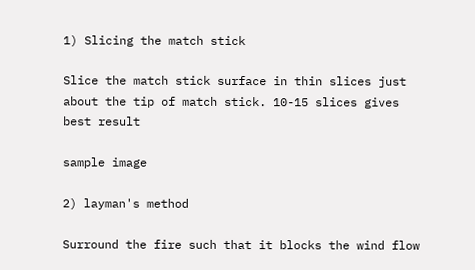1) Slicing the match stick

Slice the match stick surface in thin slices just about the tip of match stick. 10-15 slices gives best result

sample image

2) layman's method

Surround the fire such that it blocks the wind flow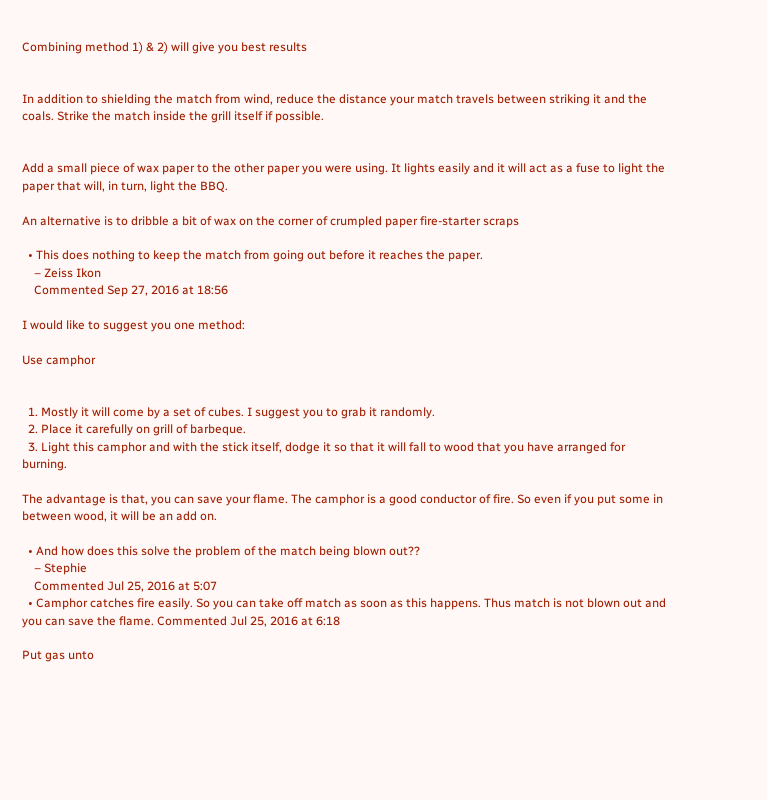Combining method 1) & 2) will give you best results


In addition to shielding the match from wind, reduce the distance your match travels between striking it and the coals. Strike the match inside the grill itself if possible.


Add a small piece of wax paper to the other paper you were using. It lights easily and it will act as a fuse to light the paper that will, in turn, light the BBQ.

An alternative is to dribble a bit of wax on the corner of crumpled paper fire-starter scraps

  • This does nothing to keep the match from going out before it reaches the paper.
    – Zeiss Ikon
    Commented Sep 27, 2016 at 18:56

I would like to suggest you one method:

Use camphor


  1. Mostly it will come by a set of cubes. I suggest you to grab it randomly.
  2. Place it carefully on grill of barbeque.
  3. Light this camphor and with the stick itself, dodge it so that it will fall to wood that you have arranged for burning.

The advantage is that, you can save your flame. The camphor is a good conductor of fire. So even if you put some in between wood, it will be an add on.

  • And how does this solve the problem of the match being blown out??
    – Stephie
    Commented Jul 25, 2016 at 5:07
  • Camphor catches fire easily. So you can take off match as soon as this happens. Thus match is not blown out and you can save the flame. Commented Jul 25, 2016 at 6:18

Put gas unto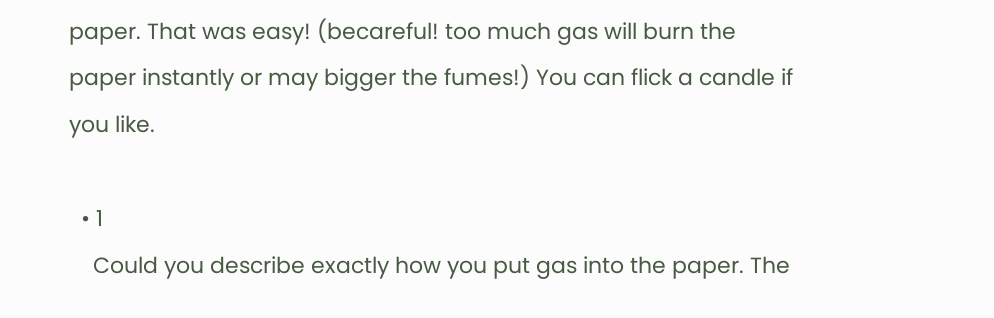paper. That was easy! (becareful! too much gas will burn the paper instantly or may bigger the fumes!) You can flick a candle if you like.

  • 1
    Could you describe exactly how you put gas into the paper. The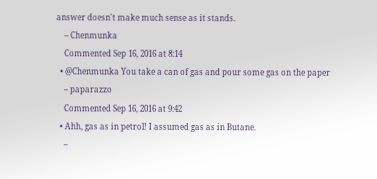answer doesn't make much sense as it stands.
    – Chenmunka
    Commented Sep 16, 2016 at 8:14
  • @Chenmunka You take a can of gas and pour some gas on the paper
    – paparazzo
    Commented Sep 16, 2016 at 9:42
  • Ahh, gas as in petrol! I assumed gas as in Butane.
    –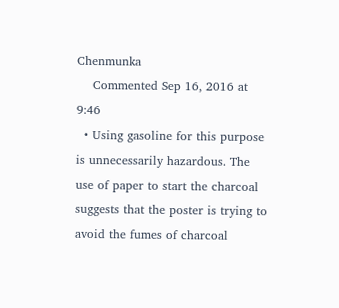Chenmunka
    Commented Sep 16, 2016 at 9:46
  • Using gasoline for this purpose is unnecessarily hazardous. The use of paper to start the charcoal suggests that the poster is trying to avoid the fumes of charcoal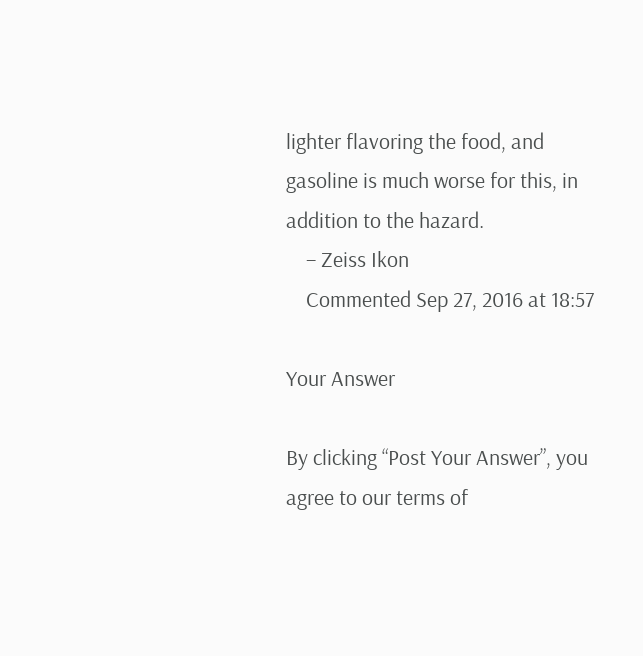lighter flavoring the food, and gasoline is much worse for this, in addition to the hazard.
    – Zeiss Ikon
    Commented Sep 27, 2016 at 18:57

Your Answer

By clicking “Post Your Answer”, you agree to our terms of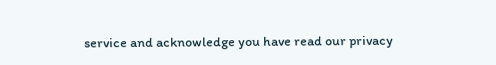service and acknowledge you have read our privacy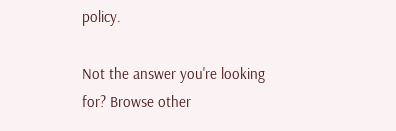policy.

Not the answer you're looking for? Browse other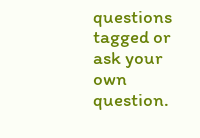questions tagged or ask your own question.